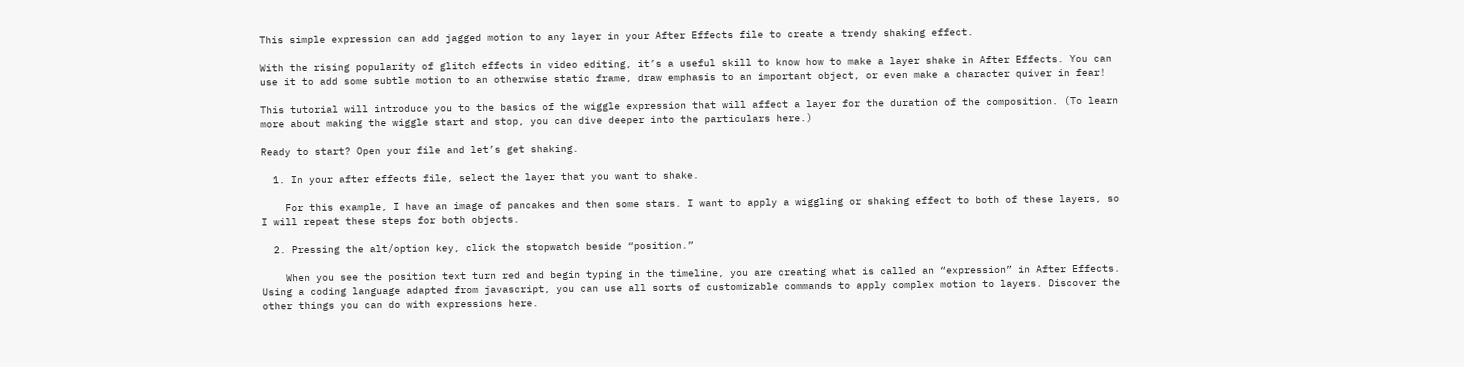This simple expression can add jagged motion to any layer in your After Effects file to create a trendy shaking effect.

With the rising popularity of glitch effects in video editing, it’s a useful skill to know how to make a layer shake in After Effects. You can use it to add some subtle motion to an otherwise static frame, draw emphasis to an important object, or even make a character quiver in fear!

This tutorial will introduce you to the basics of the wiggle expression that will affect a layer for the duration of the composition. (To learn more about making the wiggle start and stop, you can dive deeper into the particulars here.)

Ready to start? Open your file and let’s get shaking.

  1. In your after effects file, select the layer that you want to shake.

    For this example, I have an image of pancakes and then some stars. I want to apply a wiggling or shaking effect to both of these layers, so I will repeat these steps for both objects.

  2. Pressing the alt/option key, click the stopwatch beside “position.”

    When you see the position text turn red and begin typing in the timeline, you are creating what is called an “expression” in After Effects. Using a coding language adapted from javascript, you can use all sorts of customizable commands to apply complex motion to layers. Discover the other things you can do with expressions here.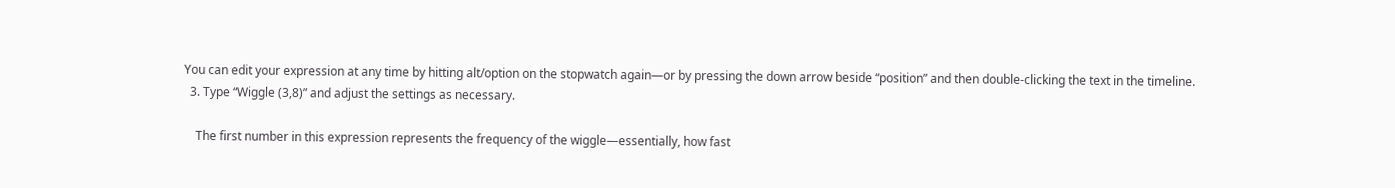You can edit your expression at any time by hitting alt/option on the stopwatch again—or by pressing the down arrow beside “position” and then double-clicking the text in the timeline.
  3. Type “Wiggle (3,8)” and adjust the settings as necessary.

    The first number in this expression represents the frequency of the wiggle—essentially, how fast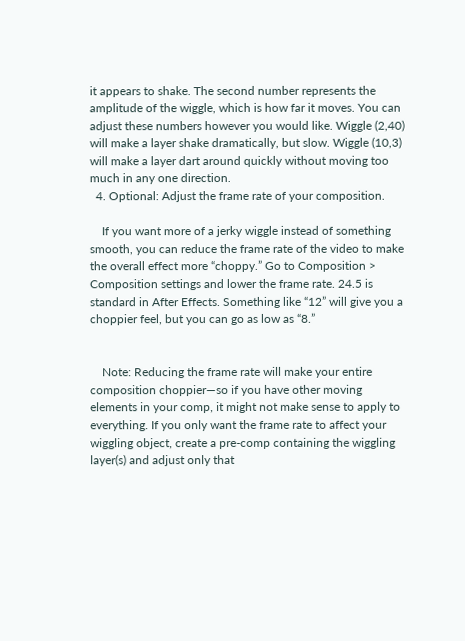it appears to shake. The second number represents the amplitude of the wiggle, which is how far it moves. You can adjust these numbers however you would like. Wiggle (2,40) will make a layer shake dramatically, but slow. Wiggle (10,3) will make a layer dart around quickly without moving too much in any one direction.
  4. Optional: Adjust the frame rate of your composition.

    If you want more of a jerky wiggle instead of something smooth, you can reduce the frame rate of the video to make the overall effect more “choppy.” Go to Composition > Composition settings and lower the frame rate. 24.5 is standard in After Effects. Something like “12” will give you a choppier feel, but you can go as low as “8.”


    Note: Reducing the frame rate will make your entire composition choppier—so if you have other moving elements in your comp, it might not make sense to apply to everything. If you only want the frame rate to affect your wiggling object, create a pre-comp containing the wiggling layer(s) and adjust only that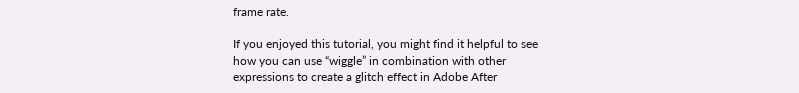frame rate.

If you enjoyed this tutorial, you might find it helpful to see how you can use “wiggle” in combination with other expressions to create a glitch effect in Adobe After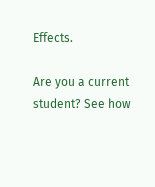Effects.

Are you a current student? See how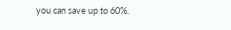you can save up to 60%.